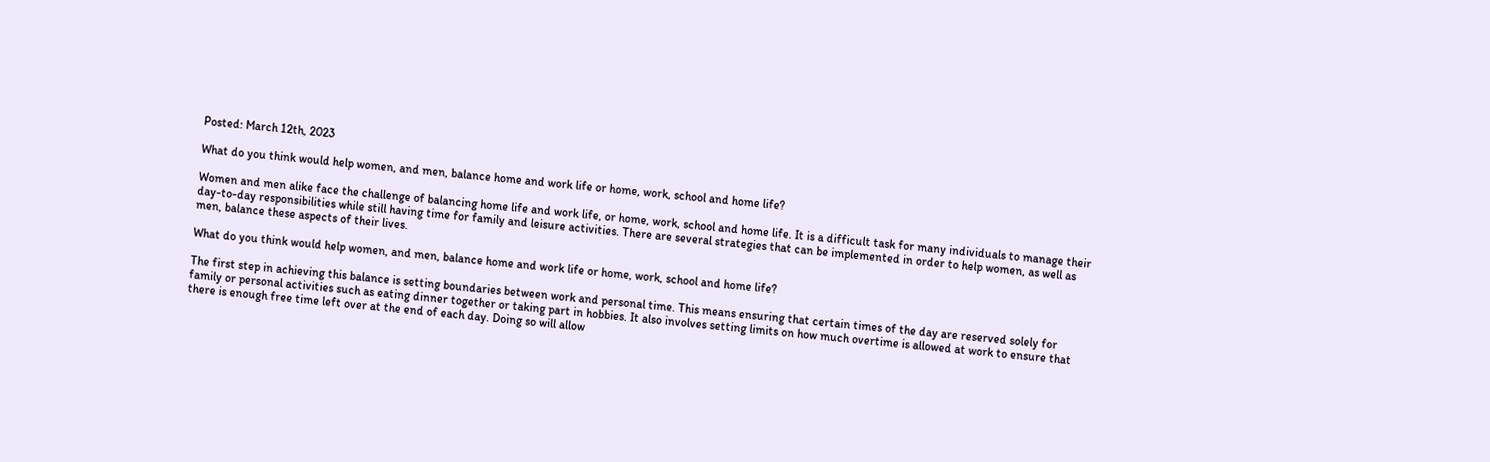Posted: March 12th, 2023

What do you think would help women, and men, balance home and work life or home, work, school and home life?

Women and men alike face the challenge of balancing home life and work life, or home, work, school and home life. It is a difficult task for many individuals to manage their day-to-day responsibilities while still having time for family and leisure activities. There are several strategies that can be implemented in order to help women, as well as men, balance these aspects of their lives.

What do you think would help women, and men, balance home and work life or home, work, school and home life?

The first step in achieving this balance is setting boundaries between work and personal time. This means ensuring that certain times of the day are reserved solely for family or personal activities such as eating dinner together or taking part in hobbies. It also involves setting limits on how much overtime is allowed at work to ensure that there is enough free time left over at the end of each day. Doing so will allow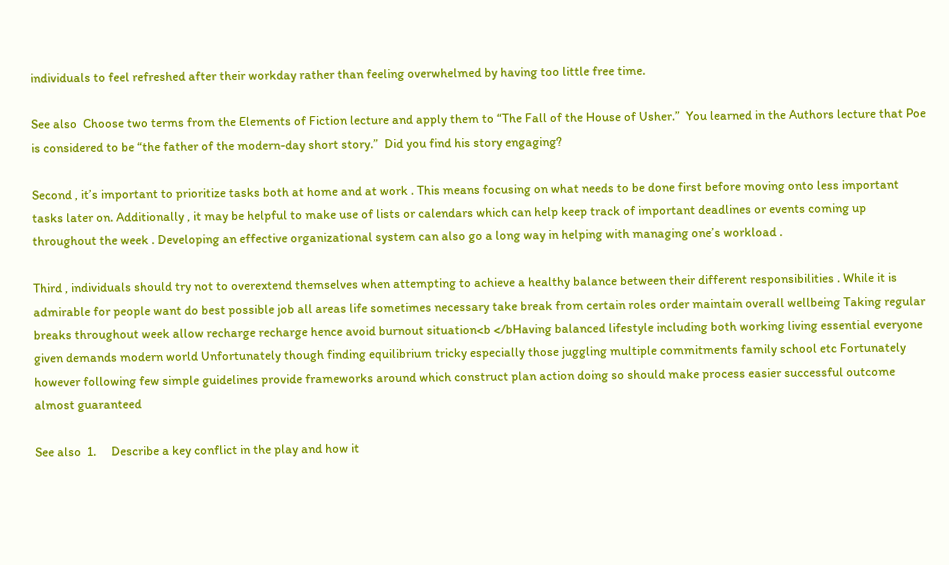individuals to feel refreshed after their workday rather than feeling overwhelmed by having too little free time.

See also  Choose two terms from the Elements of Fiction lecture and apply them to “The Fall of the House of Usher.”  You learned in the Authors lecture that Poe is considered to be “the father of the modern-day short story.”  Did you find his story engaging?

Second , it’s important to prioritize tasks both at home and at work . This means focusing on what needs to be done first before moving onto less important tasks later on. Additionally , it may be helpful to make use of lists or calendars which can help keep track of important deadlines or events coming up throughout the week . Developing an effective organizational system can also go a long way in helping with managing one’s workload .

Third , individuals should try not to overextend themselves when attempting to achieve a healthy balance between their different responsibilities . While it is admirable for people want do best possible job all areas life sometimes necessary take break from certain roles order maintain overall wellbeing Taking regular breaks throughout week allow recharge recharge hence avoid burnout situation<b </bHaving balanced lifestyle including both working living essential everyone given demands modern world Unfortunately though finding equilibrium tricky especially those juggling multiple commitments family school etc Fortunately however following few simple guidelines provide frameworks around which construct plan action doing so should make process easier successful outcome almost guaranteed

See also  1.     Describe a key conflict in the play and how it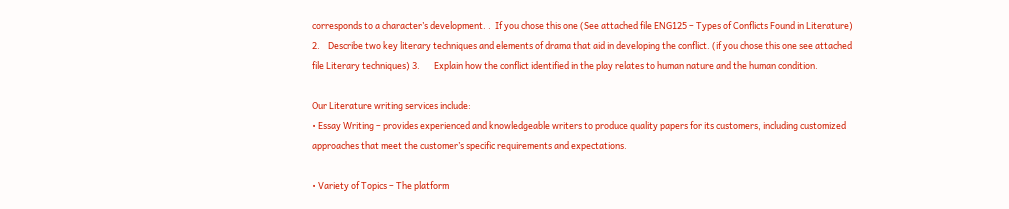corresponds to a character’s development. .  If you chose this one (See attached file ENG125 – Types of Conflicts Found in Literature) 2.    Describe two key literary techniques and elements of drama that aid in developing the conflict. (if you chose this one see attached file Literary techniques) 3.       Explain how the conflict identified in the play relates to human nature and the human condition.

Our Literature writing services include:
• Essay Writing – provides experienced and knowledgeable writers to produce quality papers for its customers, including customized approaches that meet the customer’s specific requirements and expectations.

• Variety of Topics – The platform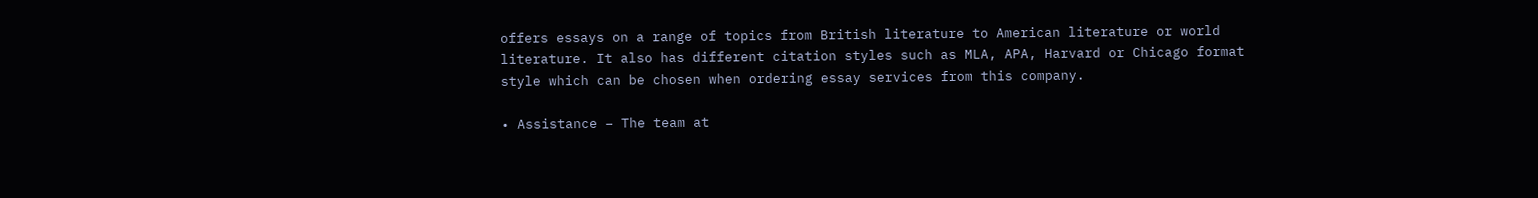offers essays on a range of topics from British literature to American literature or world literature. It also has different citation styles such as MLA, APA, Harvard or Chicago format style which can be chosen when ordering essay services from this company.

• Assistance – The team at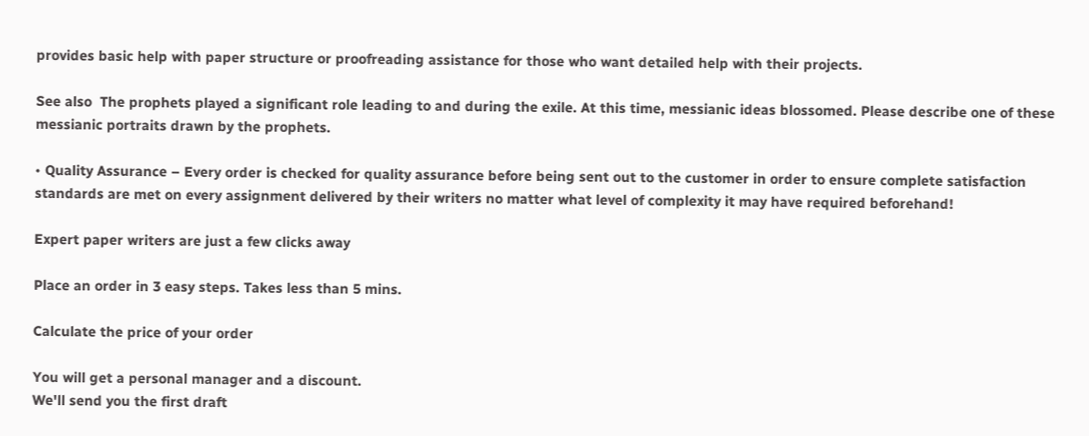provides basic help with paper structure or proofreading assistance for those who want detailed help with their projects.

See also  The prophets played a significant role leading to and during the exile. At this time, messianic ideas blossomed. Please describe one of these messianic portraits drawn by the prophets.

• Quality Assurance – Every order is checked for quality assurance before being sent out to the customer in order to ensure complete satisfaction standards are met on every assignment delivered by their writers no matter what level of complexity it may have required beforehand!

Expert paper writers are just a few clicks away

Place an order in 3 easy steps. Takes less than 5 mins.

Calculate the price of your order

You will get a personal manager and a discount.
We'll send you the first draft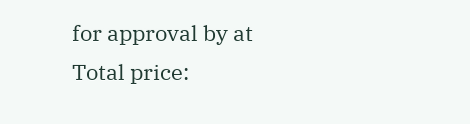for approval by at
Total price: